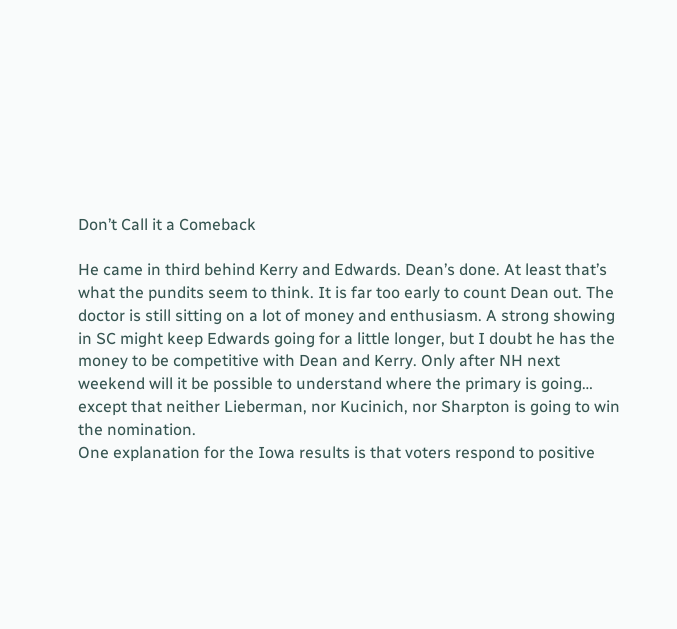Don’t Call it a Comeback

He came in third behind Kerry and Edwards. Dean’s done. At least that’s what the pundits seem to think. It is far too early to count Dean out. The doctor is still sitting on a lot of money and enthusiasm. A strong showing in SC might keep Edwards going for a little longer, but I doubt he has the money to be competitive with Dean and Kerry. Only after NH next weekend will it be possible to understand where the primary is going… except that neither Lieberman, nor Kucinich, nor Sharpton is going to win the nomination.
One explanation for the Iowa results is that voters respond to positive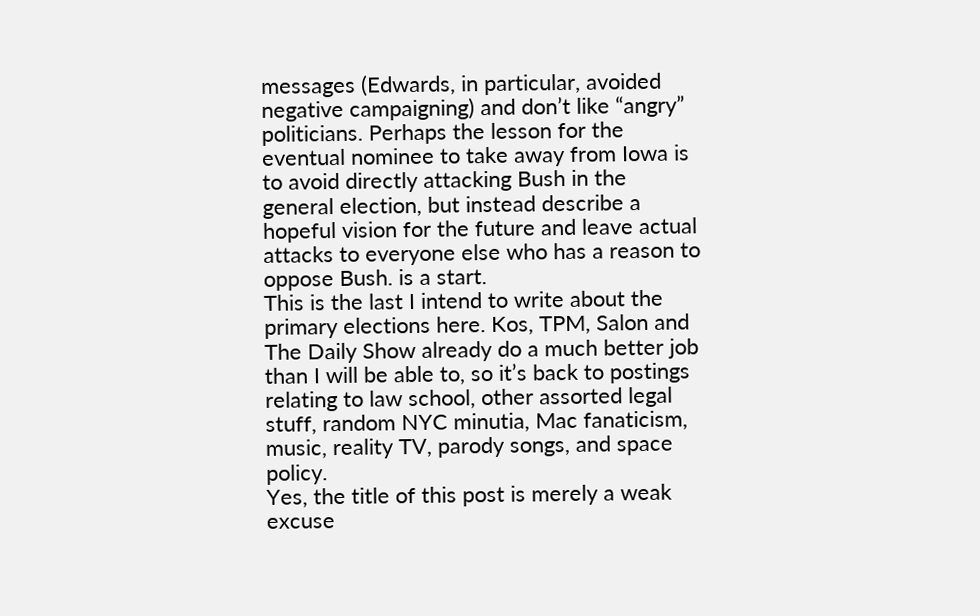messages (Edwards, in particular, avoided negative campaigning) and don’t like “angry” politicians. Perhaps the lesson for the eventual nominee to take away from Iowa is to avoid directly attacking Bush in the general election, but instead describe a hopeful vision for the future and leave actual attacks to everyone else who has a reason to oppose Bush. is a start.
This is the last I intend to write about the primary elections here. Kos, TPM, Salon and The Daily Show already do a much better job than I will be able to, so it’s back to postings relating to law school, other assorted legal stuff, random NYC minutia, Mac fanaticism, music, reality TV, parody songs, and space policy.
Yes, the title of this post is merely a weak excuse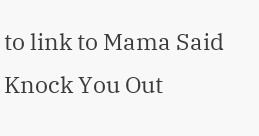to link to Mama Said Knock You Out